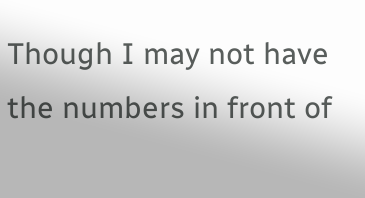Though I may not have the numbers in front of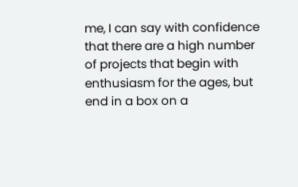me, I can say with confidence that there are a high number of projects that begin with enthusiasm for the ages, but end in a box on a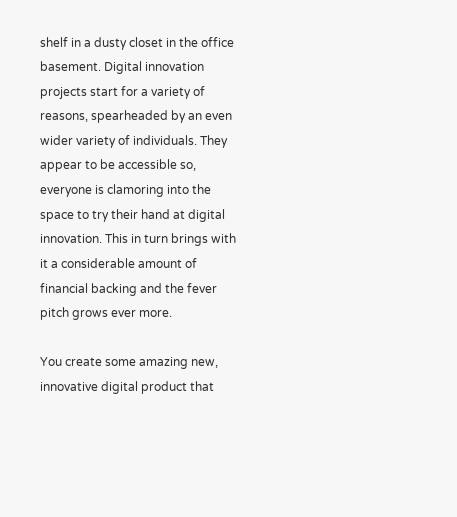shelf in a dusty closet in the office basement. Digital innovation projects start for a variety of reasons, spearheaded by an even wider variety of individuals. They appear to be accessible so, everyone is clamoring into the space to try their hand at digital innovation. This in turn brings with it a considerable amount of financial backing and the fever pitch grows ever more.

You create some amazing new, innovative digital product that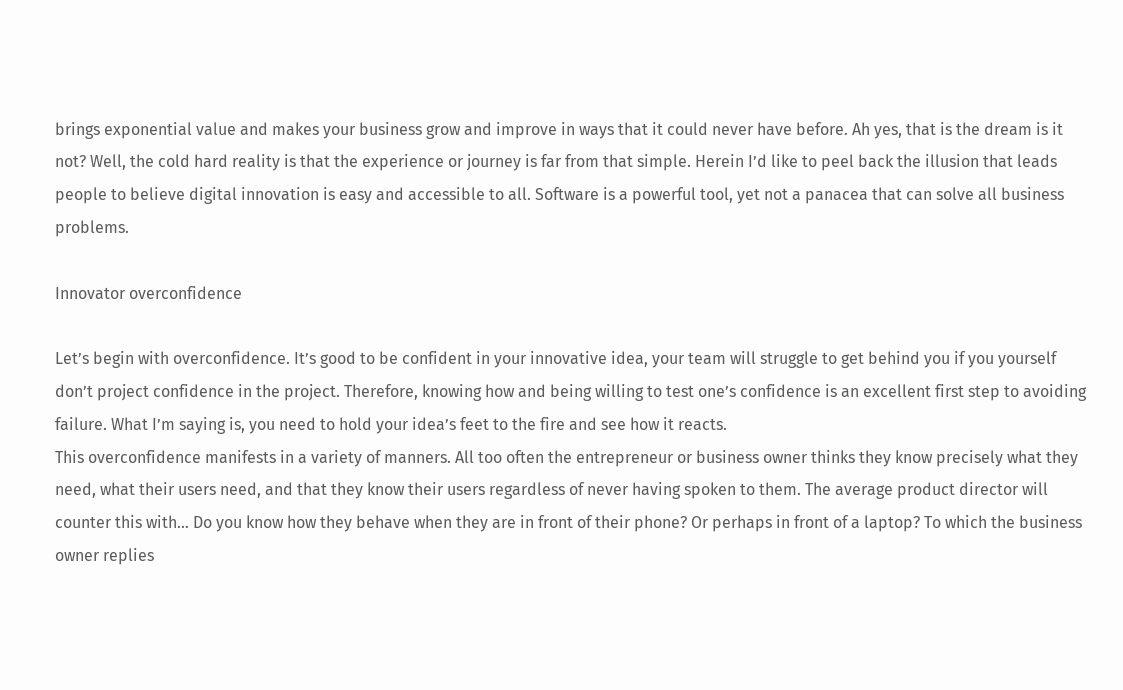brings exponential value and makes your business grow and improve in ways that it could never have before. Ah yes, that is the dream is it not? Well, the cold hard reality is that the experience or journey is far from that simple. Herein I’d like to peel back the illusion that leads people to believe digital innovation is easy and accessible to all. Software is a powerful tool, yet not a panacea that can solve all business problems.

Innovator overconfidence

Let’s begin with overconfidence. It’s good to be confident in your innovative idea, your team will struggle to get behind you if you yourself don’t project confidence in the project. Therefore, knowing how and being willing to test one’s confidence is an excellent first step to avoiding failure. What I’m saying is, you need to hold your idea’s feet to the fire and see how it reacts.
This overconfidence manifests in a variety of manners. All too often the entrepreneur or business owner thinks they know precisely what they need, what their users need, and that they know their users regardless of never having spoken to them. The average product director will counter this with… Do you know how they behave when they are in front of their phone? Or perhaps in front of a laptop? To which the business owner replies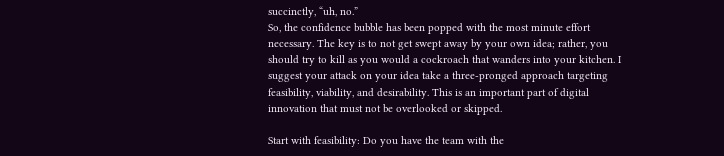succinctly, “uh, no.”
So, the confidence bubble has been popped with the most minute effort necessary. The key is to not get swept away by your own idea; rather, you should try to kill as you would a cockroach that wanders into your kitchen. I suggest your attack on your idea take a three-pronged approach targeting feasibility, viability, and desirability. This is an important part of digital innovation that must not be overlooked or skipped.

Start with feasibility: Do you have the team with the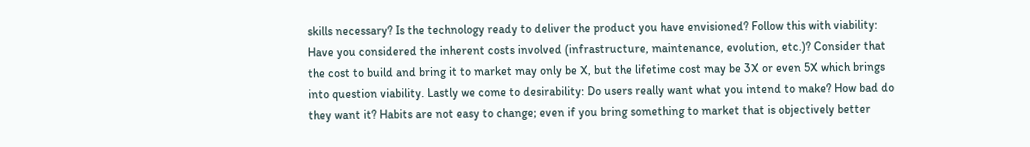skills necessary? Is the technology ready to deliver the product you have envisioned? Follow this with viability: Have you considered the inherent costs involved (infrastructure, maintenance, evolution, etc.)? Consider that the cost to build and bring it to market may only be X, but the lifetime cost may be 3X or even 5X which brings into question viability. Lastly we come to desirability: Do users really want what you intend to make? How bad do they want it? Habits are not easy to change; even if you bring something to market that is objectively better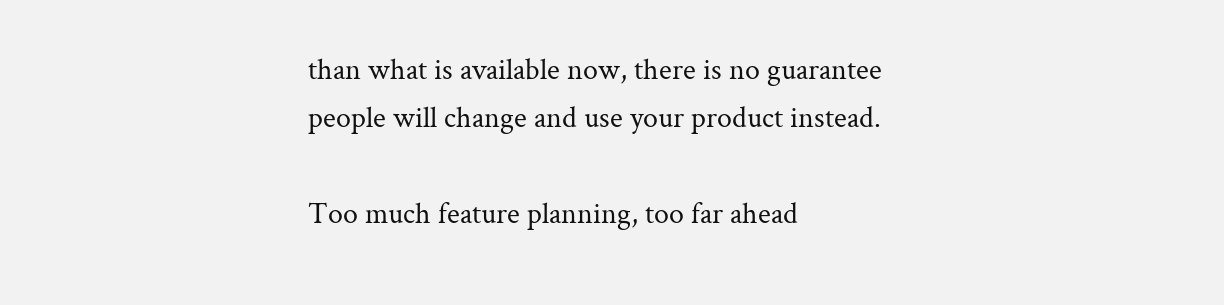than what is available now, there is no guarantee people will change and use your product instead.

Too much feature planning, too far ahead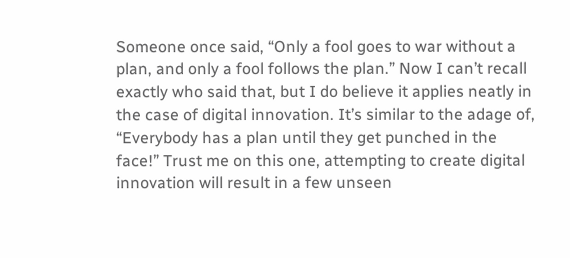Someone once said, “Only a fool goes to war without a plan, and only a fool follows the plan.” Now I can’t recall exactly who said that, but I do believe it applies neatly in the case of digital innovation. It’s similar to the adage of, “Everybody has a plan until they get punched in the face!” Trust me on this one, attempting to create digital innovation will result in a few unseen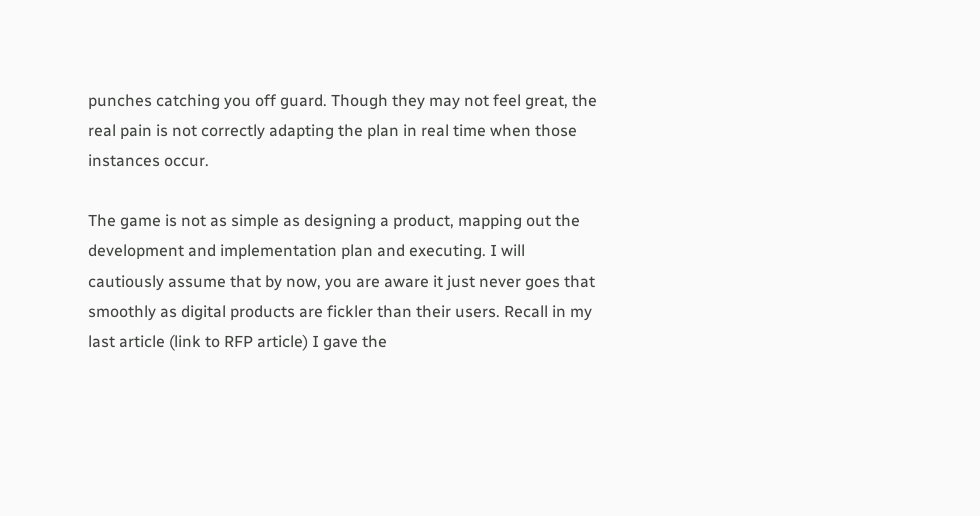punches catching you off guard. Though they may not feel great, the real pain is not correctly adapting the plan in real time when those instances occur.

The game is not as simple as designing a product, mapping out the development and implementation plan and executing. I will cautiously assume that by now, you are aware it just never goes that smoothly as digital products are fickler than their users. Recall in my last article (link to RFP article) I gave the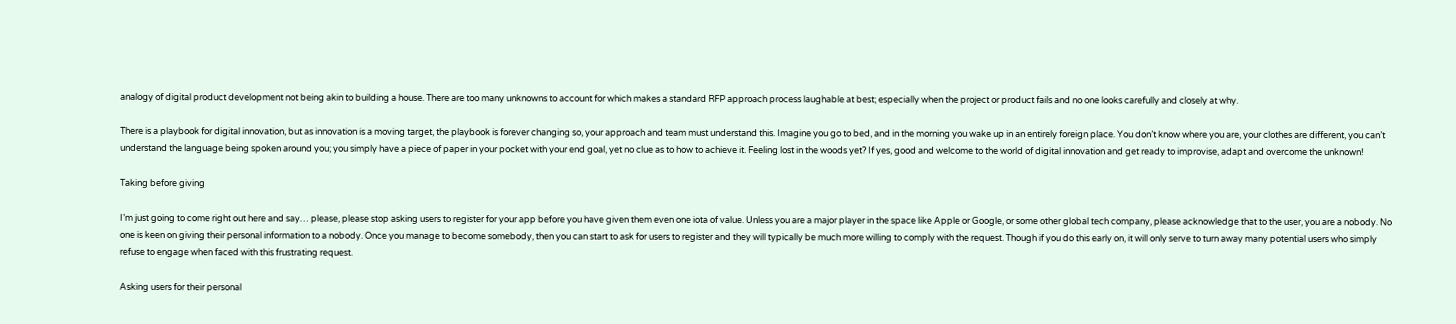analogy of digital product development not being akin to building a house. There are too many unknowns to account for which makes a standard RFP approach process laughable at best; especially when the project or product fails and no one looks carefully and closely at why.

There is a playbook for digital innovation, but as innovation is a moving target, the playbook is forever changing so, your approach and team must understand this. Imagine you go to bed, and in the morning you wake up in an entirely foreign place. You don’t know where you are, your clothes are different, you can’t understand the language being spoken around you; you simply have a piece of paper in your pocket with your end goal, yet no clue as to how to achieve it. Feeling lost in the woods yet? If yes, good and welcome to the world of digital innovation and get ready to improvise, adapt and overcome the unknown!

Taking before giving

I’m just going to come right out here and say… please, please stop asking users to register for your app before you have given them even one iota of value. Unless you are a major player in the space like Apple or Google, or some other global tech company, please acknowledge that to the user, you are a nobody. No one is keen on giving their personal information to a nobody. Once you manage to become somebody, then you can start to ask for users to register and they will typically be much more willing to comply with the request. Though if you do this early on, it will only serve to turn away many potential users who simply refuse to engage when faced with this frustrating request.

Asking users for their personal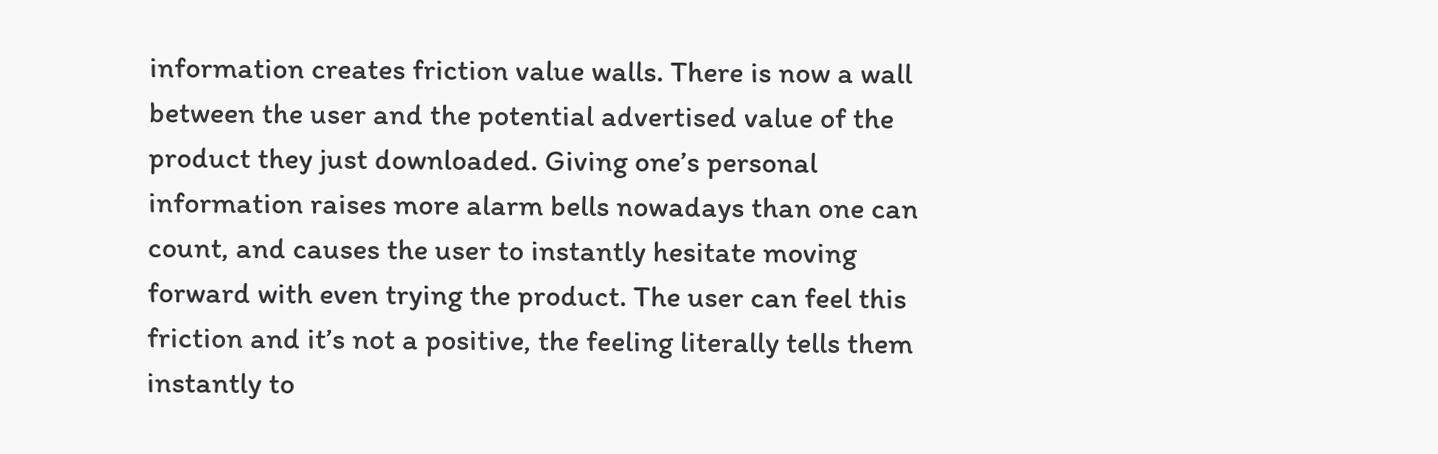information creates friction value walls. There is now a wall between the user and the potential advertised value of the product they just downloaded. Giving one’s personal information raises more alarm bells nowadays than one can count, and causes the user to instantly hesitate moving forward with even trying the product. The user can feel this friction and it’s not a positive, the feeling literally tells them instantly to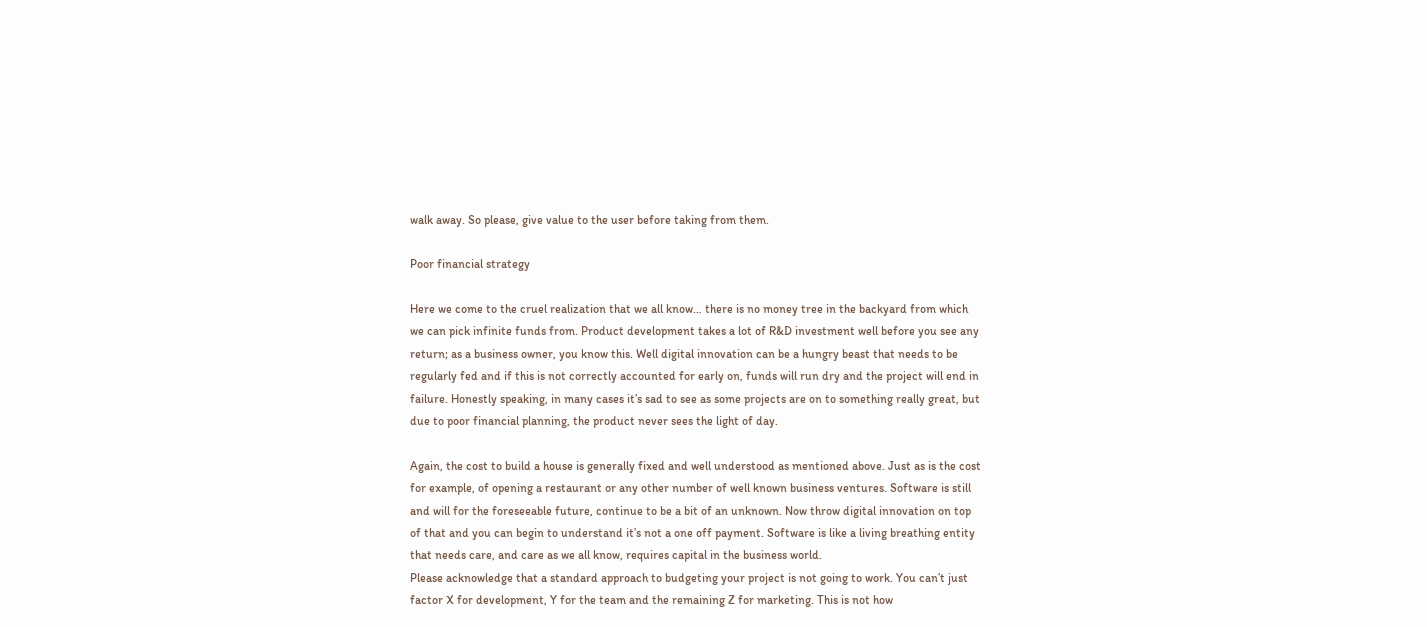walk away. So please, give value to the user before taking from them.

Poor financial strategy

Here we come to the cruel realization that we all know… there is no money tree in the backyard from which we can pick infinite funds from. Product development takes a lot of R&D investment well before you see any return; as a business owner, you know this. Well digital innovation can be a hungry beast that needs to be regularly fed and if this is not correctly accounted for early on, funds will run dry and the project will end in failure. Honestly speaking, in many cases it’s sad to see as some projects are on to something really great, but due to poor financial planning, the product never sees the light of day.

Again, the cost to build a house is generally fixed and well understood as mentioned above. Just as is the cost for example, of opening a restaurant or any other number of well known business ventures. Software is still and will for the foreseeable future, continue to be a bit of an unknown. Now throw digital innovation on top of that and you can begin to understand it’s not a one off payment. Software is like a living breathing entity that needs care, and care as we all know, requires capital in the business world.
Please acknowledge that a standard approach to budgeting your project is not going to work. You can’t just factor X for development, Y for the team and the remaining Z for marketing. This is not how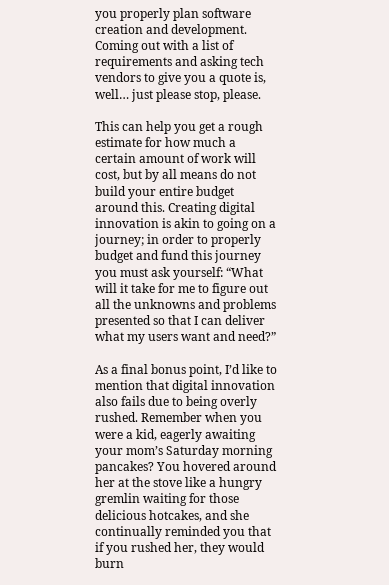you properly plan software creation and development. Coming out with a list of requirements and asking tech vendors to give you a quote is, well… just please stop, please.

This can help you get a rough estimate for how much a certain amount of work will cost, but by all means do not build your entire budget around this. Creating digital innovation is akin to going on a journey; in order to properly budget and fund this journey you must ask yourself: “What will it take for me to figure out all the unknowns and problems presented so that I can deliver what my users want and need?”

As a final bonus point, I’d like to mention that digital innovation also fails due to being overly rushed. Remember when you were a kid, eagerly awaiting your mom’s Saturday morning pancakes? You hovered around her at the stove like a hungry gremlin waiting for those delicious hotcakes, and she continually reminded you that if you rushed her, they would burn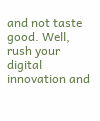and not taste good. Well, rush your digital innovation and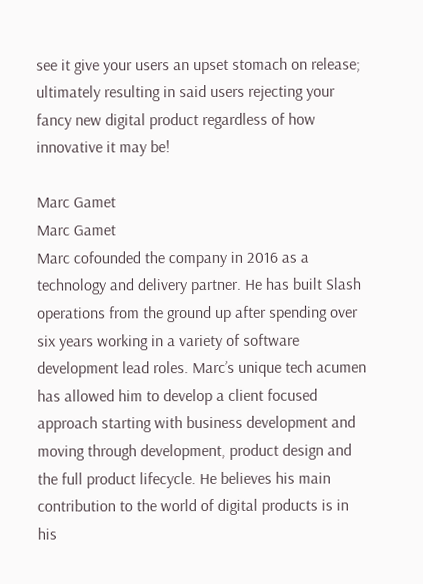see it give your users an upset stomach on release; ultimately resulting in said users rejecting your fancy new digital product regardless of how innovative it may be!

Marc Gamet
Marc Gamet
Marc cofounded the company in 2016 as a technology and delivery partner. He has built Slash operations from the ground up after spending over six years working in a variety of software development lead roles. Marc’s unique tech acumen has allowed him to develop a client focused approach starting with business development and moving through development, product design and the full product lifecycle. He believes his main contribution to the world of digital products is in his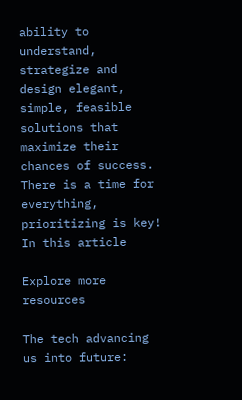ability to understand, strategize and design elegant, simple, feasible solutions that maximize their chances of success. There is a time for everything, prioritizing is key!
In this article

Explore more resources

The tech advancing us into future: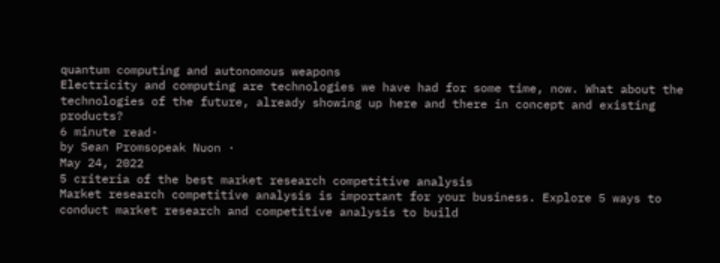quantum computing and autonomous weapons
Electricity and computing are technologies we have had for some time, now. What about the technologies of the future, already showing up here and there in concept and existing products?
6 minute read·
by Sean Promsopeak Nuon ·
May 24, 2022
5 criteria of the best market research competitive analysis
Market research competitive analysis is important for your business. Explore 5 ways to conduct market research and competitive analysis to build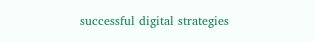successful digital strategies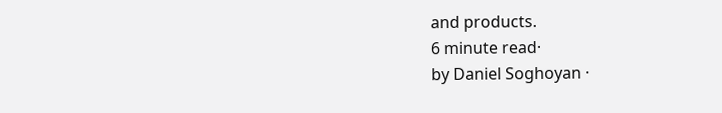and products.
6 minute read·
by Daniel Soghoyan ·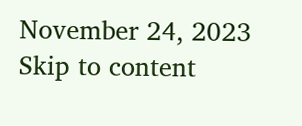November 24, 2023
Skip to content